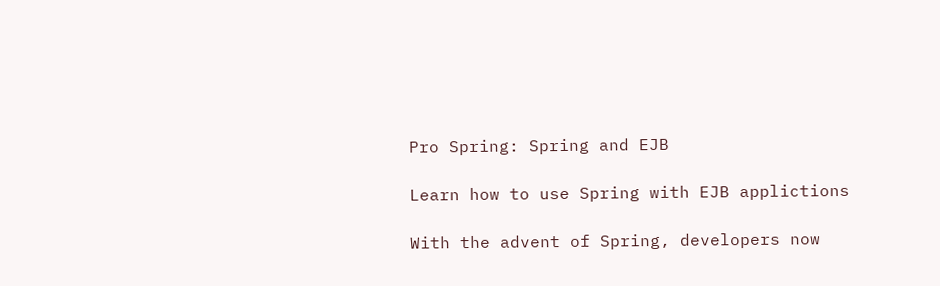Pro Spring: Spring and EJB

Learn how to use Spring with EJB applictions

With the advent of Spring, developers now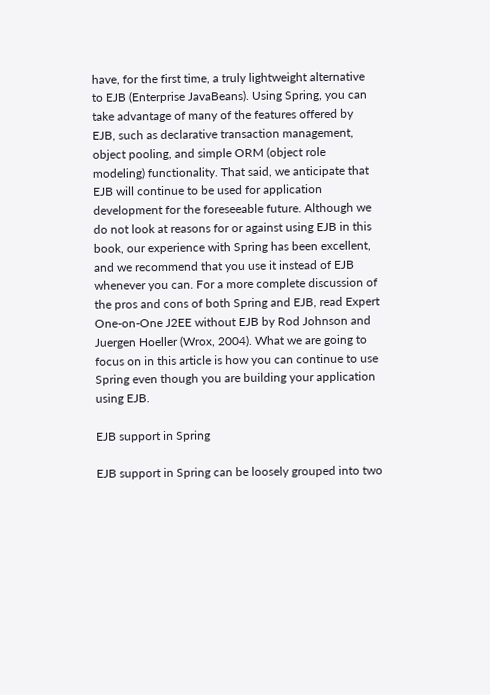have, for the first time, a truly lightweight alternative to EJB (Enterprise JavaBeans). Using Spring, you can take advantage of many of the features offered by EJB, such as declarative transaction management, object pooling, and simple ORM (object role modeling) functionality. That said, we anticipate that EJB will continue to be used for application development for the foreseeable future. Although we do not look at reasons for or against using EJB in this book, our experience with Spring has been excellent, and we recommend that you use it instead of EJB whenever you can. For a more complete discussion of the pros and cons of both Spring and EJB, read Expert One-on-One J2EE without EJB by Rod Johnson and Juergen Hoeller (Wrox, 2004). What we are going to focus on in this article is how you can continue to use Spring even though you are building your application using EJB.

EJB support in Spring

EJB support in Spring can be loosely grouped into two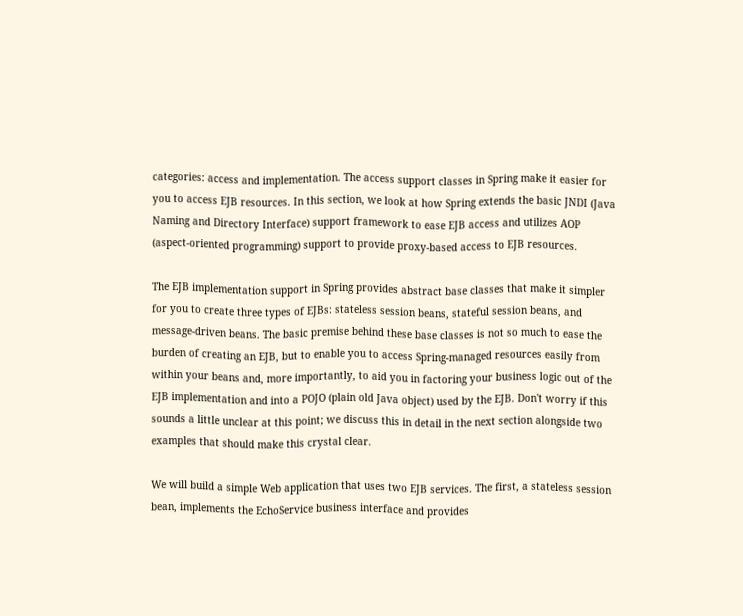categories: access and implementation. The access support classes in Spring make it easier for you to access EJB resources. In this section, we look at how Spring extends the basic JNDI (Java Naming and Directory Interface) support framework to ease EJB access and utilizes AOP (aspect-oriented programming) support to provide proxy-based access to EJB resources.

The EJB implementation support in Spring provides abstract base classes that make it simpler for you to create three types of EJBs: stateless session beans, stateful session beans, and message-driven beans. The basic premise behind these base classes is not so much to ease the burden of creating an EJB, but to enable you to access Spring-managed resources easily from within your beans and, more importantly, to aid you in factoring your business logic out of the EJB implementation and into a POJO (plain old Java object) used by the EJB. Don't worry if this sounds a little unclear at this point; we discuss this in detail in the next section alongside two examples that should make this crystal clear.

We will build a simple Web application that uses two EJB services. The first, a stateless session bean, implements the EchoService business interface and provides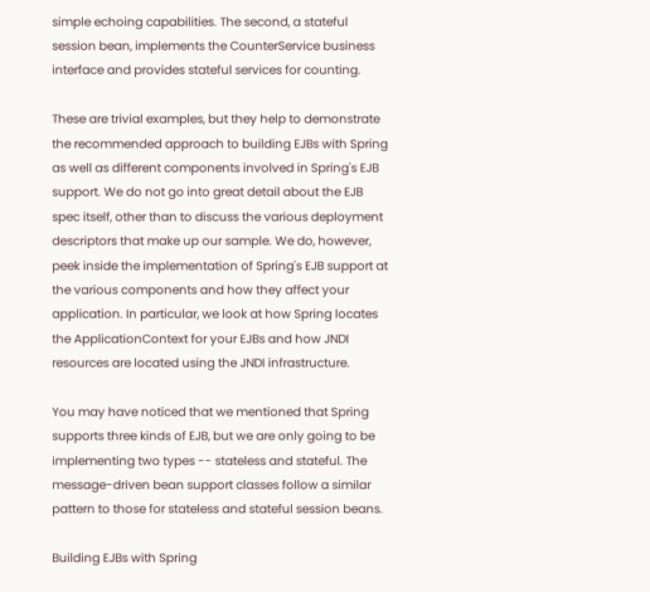simple echoing capabilities. The second, a stateful session bean, implements the CounterService business interface and provides stateful services for counting.

These are trivial examples, but they help to demonstrate the recommended approach to building EJBs with Spring as well as different components involved in Spring's EJB support. We do not go into great detail about the EJB spec itself, other than to discuss the various deployment descriptors that make up our sample. We do, however, peek inside the implementation of Spring's EJB support at the various components and how they affect your application. In particular, we look at how Spring locates the ApplicationContext for your EJBs and how JNDI resources are located using the JNDI infrastructure.

You may have noticed that we mentioned that Spring supports three kinds of EJB, but we are only going to be implementing two types -- stateless and stateful. The message-driven bean support classes follow a similar pattern to those for stateless and stateful session beans.

Building EJBs with Spring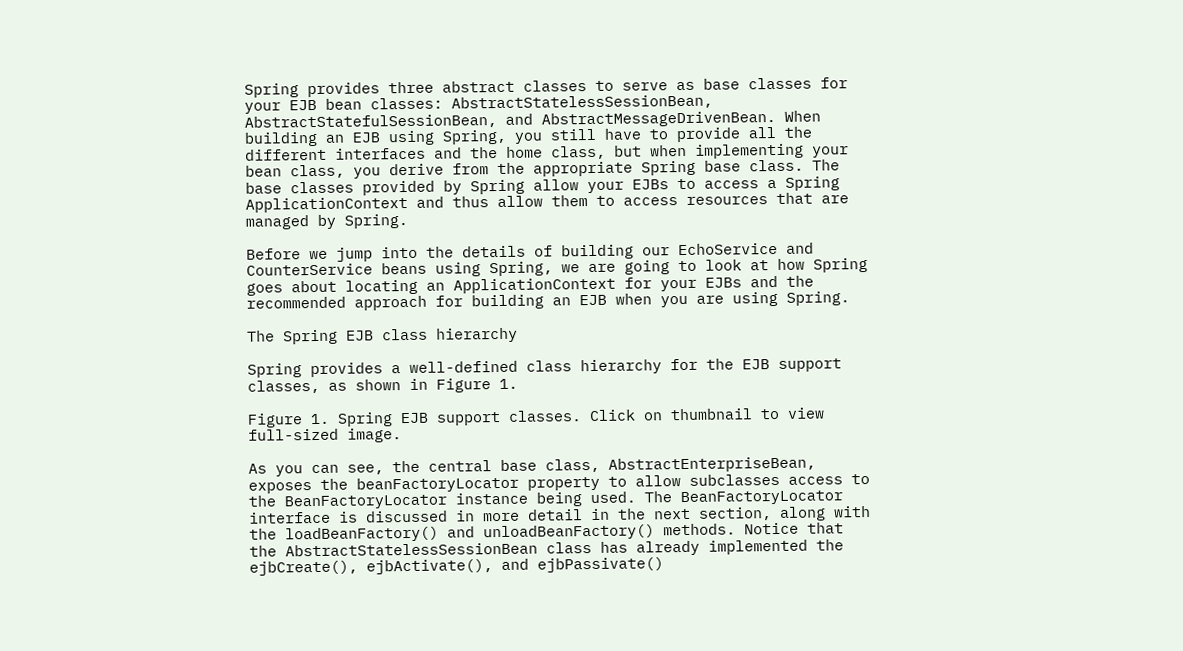Spring provides three abstract classes to serve as base classes for your EJB bean classes: AbstractStatelessSessionBean, AbstractStatefulSessionBean, and AbstractMessageDrivenBean. When building an EJB using Spring, you still have to provide all the different interfaces and the home class, but when implementing your bean class, you derive from the appropriate Spring base class. The base classes provided by Spring allow your EJBs to access a Spring ApplicationContext and thus allow them to access resources that are managed by Spring.

Before we jump into the details of building our EchoService and CounterService beans using Spring, we are going to look at how Spring goes about locating an ApplicationContext for your EJBs and the recommended approach for building an EJB when you are using Spring.

The Spring EJB class hierarchy

Spring provides a well-defined class hierarchy for the EJB support classes, as shown in Figure 1.

Figure 1. Spring EJB support classes. Click on thumbnail to view full-sized image.

As you can see, the central base class, AbstractEnterpriseBean, exposes the beanFactoryLocator property to allow subclasses access to the BeanFactoryLocator instance being used. The BeanFactoryLocator interface is discussed in more detail in the next section, along with the loadBeanFactory() and unloadBeanFactory() methods. Notice that the AbstractStatelessSessionBean class has already implemented the ejbCreate(), ejbActivate(), and ejbPassivate()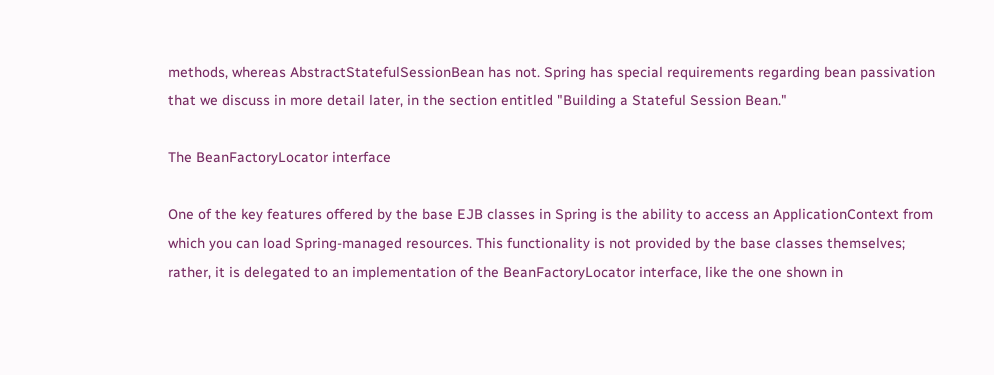methods, whereas AbstractStatefulSessionBean has not. Spring has special requirements regarding bean passivation that we discuss in more detail later, in the section entitled "Building a Stateful Session Bean."

The BeanFactoryLocator interface

One of the key features offered by the base EJB classes in Spring is the ability to access an ApplicationContext from which you can load Spring-managed resources. This functionality is not provided by the base classes themselves; rather, it is delegated to an implementation of the BeanFactoryLocator interface, like the one shown in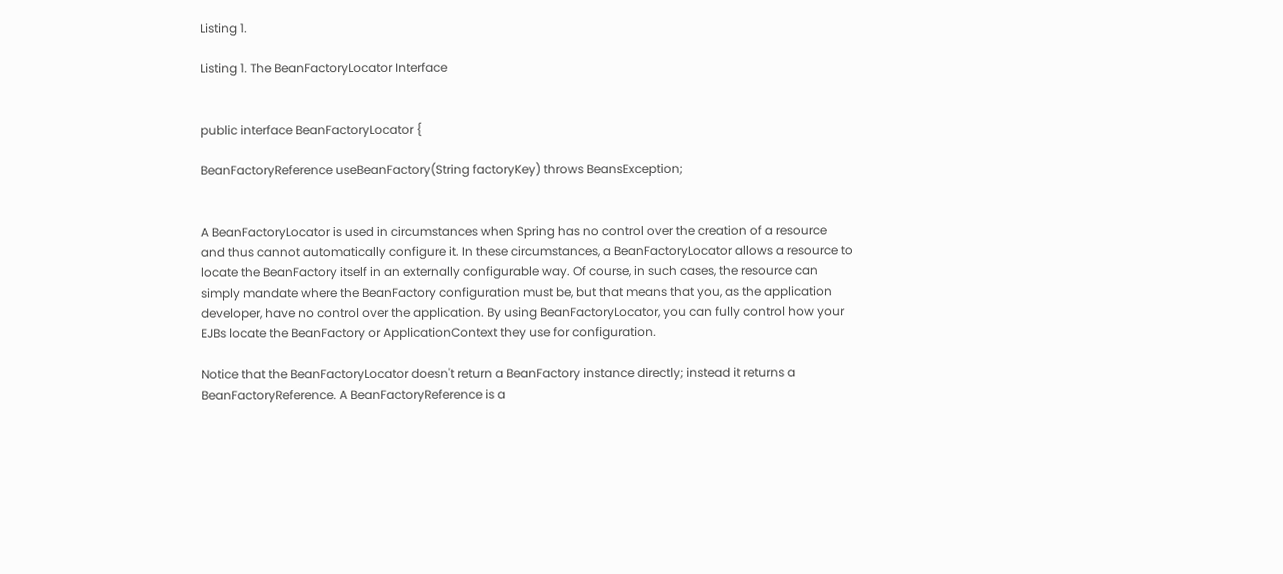Listing 1.

Listing 1. The BeanFactoryLocator Interface


public interface BeanFactoryLocator {

BeanFactoryReference useBeanFactory(String factoryKey) throws BeansException;


A BeanFactoryLocator is used in circumstances when Spring has no control over the creation of a resource and thus cannot automatically configure it. In these circumstances, a BeanFactoryLocator allows a resource to locate the BeanFactory itself in an externally configurable way. Of course, in such cases, the resource can simply mandate where the BeanFactory configuration must be, but that means that you, as the application developer, have no control over the application. By using BeanFactoryLocator, you can fully control how your EJBs locate the BeanFactory or ApplicationContext they use for configuration.

Notice that the BeanFactoryLocator doesn't return a BeanFactory instance directly; instead it returns a BeanFactoryReference. A BeanFactoryReference is a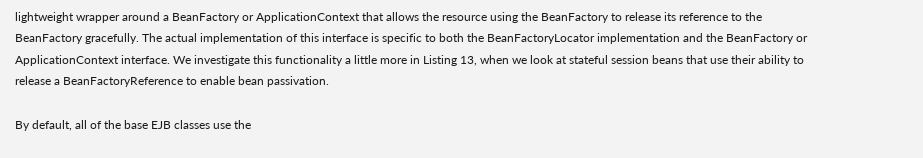lightweight wrapper around a BeanFactory or ApplicationContext that allows the resource using the BeanFactory to release its reference to the BeanFactory gracefully. The actual implementation of this interface is specific to both the BeanFactoryLocator implementation and the BeanFactory or ApplicationContext interface. We investigate this functionality a little more in Listing 13, when we look at stateful session beans that use their ability to release a BeanFactoryReference to enable bean passivation.

By default, all of the base EJB classes use the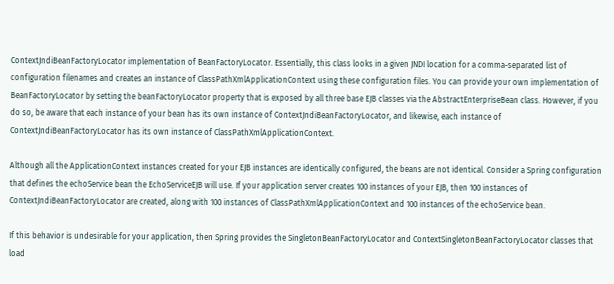ContextJndiBeanFactoryLocator implementation of BeanFactoryLocator. Essentially, this class looks in a given JNDI location for a comma-separated list of configuration filenames and creates an instance of ClassPathXmlApplicationContext using these configuration files. You can provide your own implementation of BeanFactoryLocator by setting the beanFactoryLocator property that is exposed by all three base EJB classes via the AbstractEnterpriseBean class. However, if you do so, be aware that each instance of your bean has its own instance of ContextJndiBeanFactoryLocator, and likewise, each instance of ContextJndiBeanFactoryLocator has its own instance of ClassPathXmlApplicationContext.

Although all the ApplicationContext instances created for your EJB instances are identically configured, the beans are not identical. Consider a Spring configuration that defines the echoService bean the EchoServiceEJB will use. If your application server creates 100 instances of your EJB, then 100 instances of ContextJndiBeanFactoryLocator are created, along with 100 instances of ClassPathXmlApplicationContext and 100 instances of the echoService bean.

If this behavior is undesirable for your application, then Spring provides the SingletonBeanFactoryLocator and ContextSingletonBeanFactoryLocator classes that load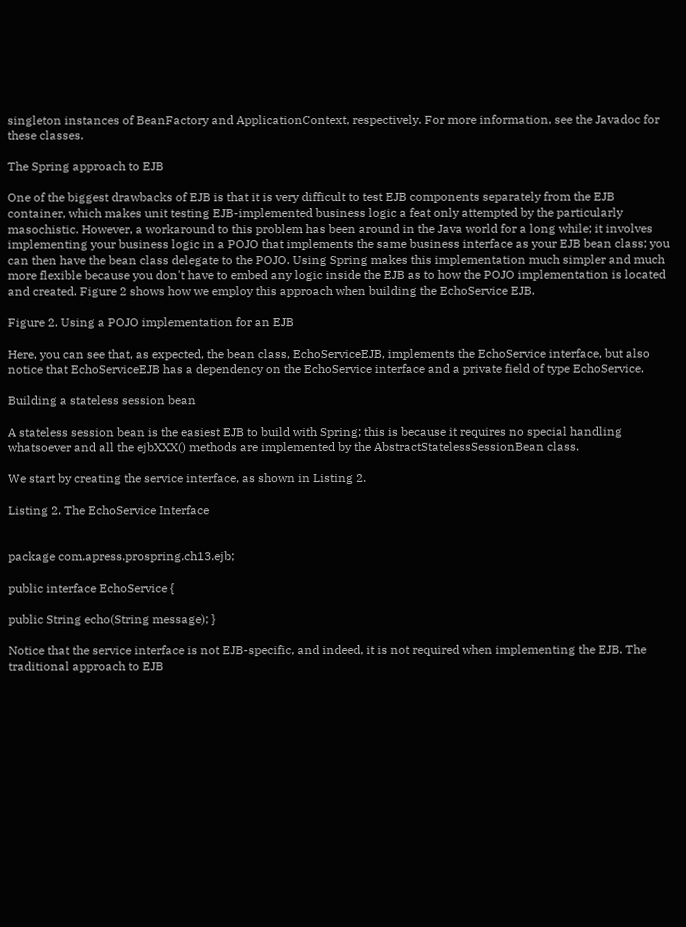singleton instances of BeanFactory and ApplicationContext, respectively. For more information, see the Javadoc for these classes.

The Spring approach to EJB

One of the biggest drawbacks of EJB is that it is very difficult to test EJB components separately from the EJB container, which makes unit testing EJB-implemented business logic a feat only attempted by the particularly masochistic. However, a workaround to this problem has been around in the Java world for a long while; it involves implementing your business logic in a POJO that implements the same business interface as your EJB bean class; you can then have the bean class delegate to the POJO. Using Spring makes this implementation much simpler and much more flexible because you don't have to embed any logic inside the EJB as to how the POJO implementation is located and created. Figure 2 shows how we employ this approach when building the EchoService EJB.

Figure 2. Using a POJO implementation for an EJB

Here, you can see that, as expected, the bean class, EchoServiceEJB, implements the EchoService interface, but also notice that EchoServiceEJB has a dependency on the EchoService interface and a private field of type EchoService.

Building a stateless session bean

A stateless session bean is the easiest EJB to build with Spring; this is because it requires no special handling whatsoever and all the ejbXXX() methods are implemented by the AbstractStatelessSessionBean class.

We start by creating the service interface, as shown in Listing 2.

Listing 2. The EchoService Interface


package com.apress.prospring.ch13.ejb;

public interface EchoService {

public String echo(String message); }

Notice that the service interface is not EJB-specific, and indeed, it is not required when implementing the EJB. The traditional approach to EJB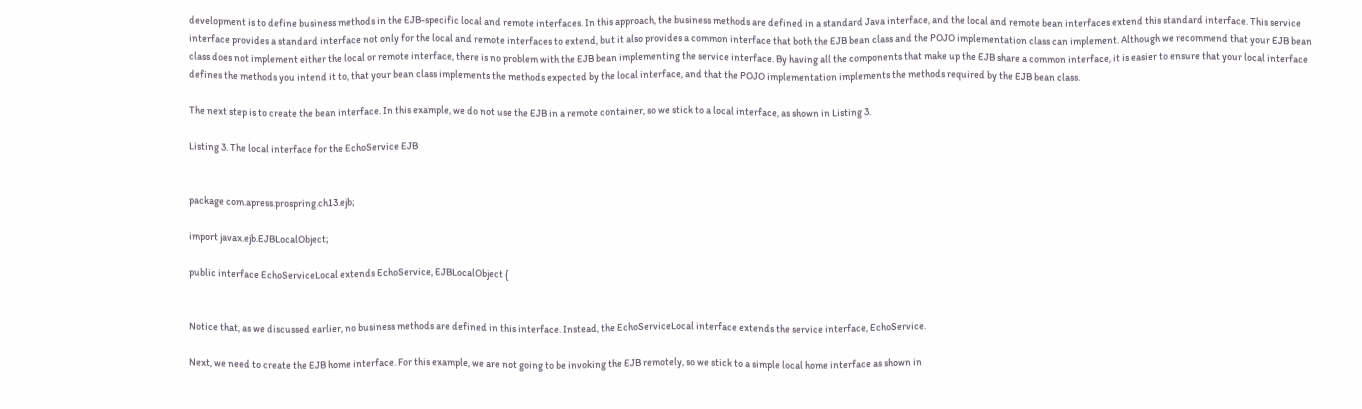development is to define business methods in the EJB-specific local and remote interfaces. In this approach, the business methods are defined in a standard Java interface, and the local and remote bean interfaces extend this standard interface. This service interface provides a standard interface not only for the local and remote interfaces to extend, but it also provides a common interface that both the EJB bean class and the POJO implementation class can implement. Although we recommend that your EJB bean class does not implement either the local or remote interface, there is no problem with the EJB bean implementing the service interface. By having all the components that make up the EJB share a common interface, it is easier to ensure that your local interface defines the methods you intend it to, that your bean class implements the methods expected by the local interface, and that the POJO implementation implements the methods required by the EJB bean class.

The next step is to create the bean interface. In this example, we do not use the EJB in a remote container, so we stick to a local interface, as shown in Listing 3.

Listing 3. The local interface for the EchoService EJB


package com.apress.prospring.ch13.ejb;

import javax.ejb.EJBLocalObject;

public interface EchoServiceLocal extends EchoService, EJBLocalObject {


Notice that, as we discussed earlier, no business methods are defined in this interface. Instead, the EchoServiceLocal interface extends the service interface, EchoService.

Next, we need to create the EJB home interface. For this example, we are not going to be invoking the EJB remotely, so we stick to a simple local home interface as shown in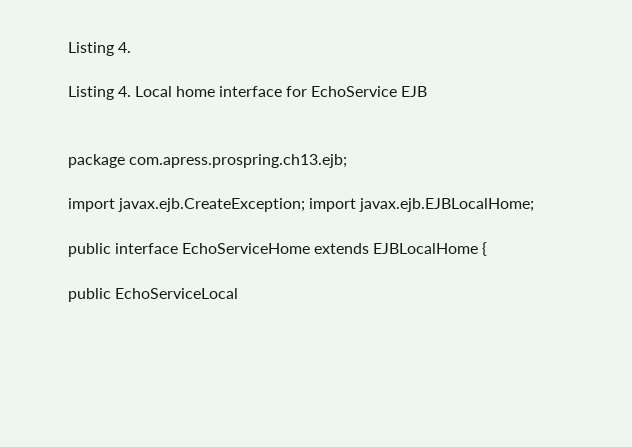Listing 4.

Listing 4. Local home interface for EchoService EJB


package com.apress.prospring.ch13.ejb;

import javax.ejb.CreateException; import javax.ejb.EJBLocalHome;

public interface EchoServiceHome extends EJBLocalHome {

public EchoServiceLocal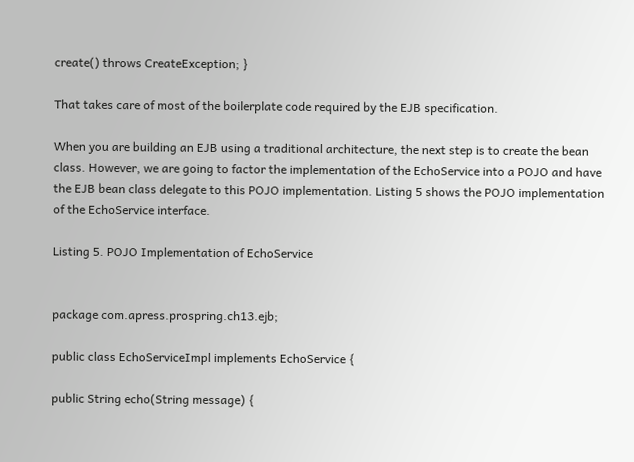create() throws CreateException; }

That takes care of most of the boilerplate code required by the EJB specification.

When you are building an EJB using a traditional architecture, the next step is to create the bean class. However, we are going to factor the implementation of the EchoService into a POJO and have the EJB bean class delegate to this POJO implementation. Listing 5 shows the POJO implementation of the EchoService interface.

Listing 5. POJO Implementation of EchoService


package com.apress.prospring.ch13.ejb;

public class EchoServiceImpl implements EchoService {

public String echo(String message) {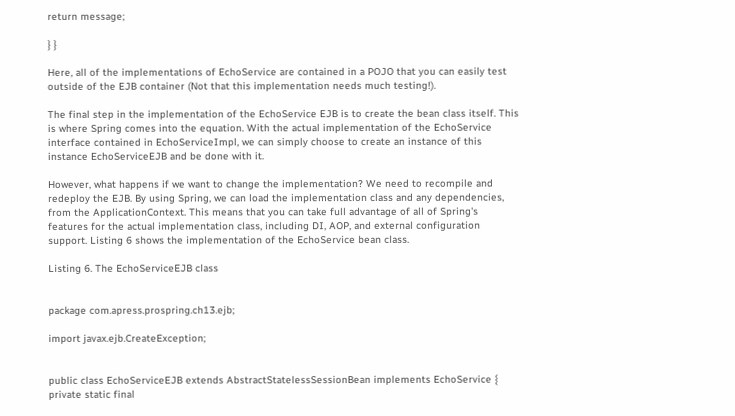return message;

} }

Here, all of the implementations of EchoService are contained in a POJO that you can easily test outside of the EJB container (Not that this implementation needs much testing!).

The final step in the implementation of the EchoService EJB is to create the bean class itself. This is where Spring comes into the equation. With the actual implementation of the EchoService interface contained in EchoServiceImpl, we can simply choose to create an instance of this instance EchoServiceEJB and be done with it.

However, what happens if we want to change the implementation? We need to recompile and redeploy the EJB. By using Spring, we can load the implementation class and any dependencies, from the ApplicationContext. This means that you can take full advantage of all of Spring's features for the actual implementation class, including DI, AOP, and external configuration support. Listing 6 shows the implementation of the EchoService bean class.

Listing 6. The EchoServiceEJB class


package com.apress.prospring.ch13.ejb;

import javax.ejb.CreateException;


public class EchoServiceEJB extends AbstractStatelessSessionBean implements EchoService { private static final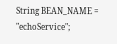String BEAN_NAME = "echoService";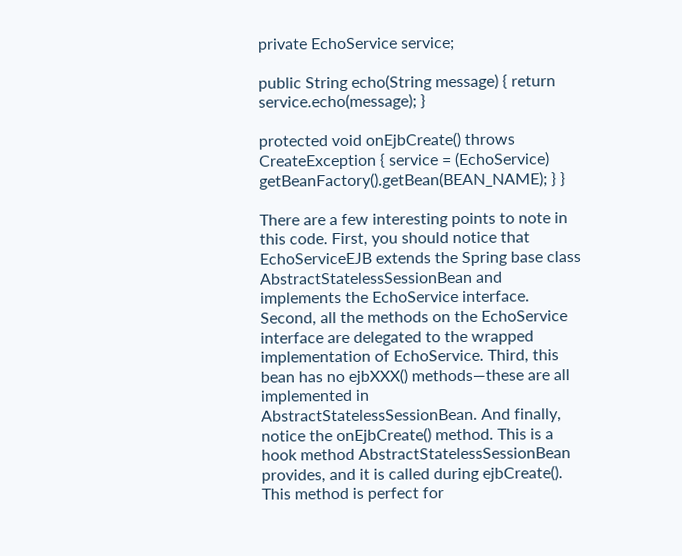private EchoService service;

public String echo(String message) { return service.echo(message); }

protected void onEjbCreate() throws CreateException { service = (EchoService) getBeanFactory().getBean(BEAN_NAME); } }

There are a few interesting points to note in this code. First, you should notice that EchoServiceEJB extends the Spring base class AbstractStatelessSessionBean and implements the EchoService interface. Second, all the methods on the EchoService interface are delegated to the wrapped implementation of EchoService. Third, this bean has no ejbXXX() methods—these are all implemented in AbstractStatelessSessionBean. And finally, notice the onEjbCreate() method. This is a hook method AbstractStatelessSessionBean provides, and it is called during ejbCreate(). This method is perfect for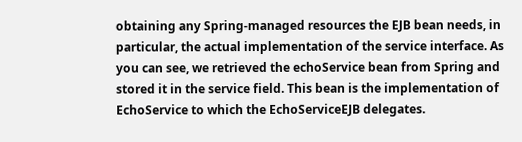obtaining any Spring-managed resources the EJB bean needs, in particular, the actual implementation of the service interface. As you can see, we retrieved the echoService bean from Spring and stored it in the service field. This bean is the implementation of EchoService to which the EchoServiceEJB delegates.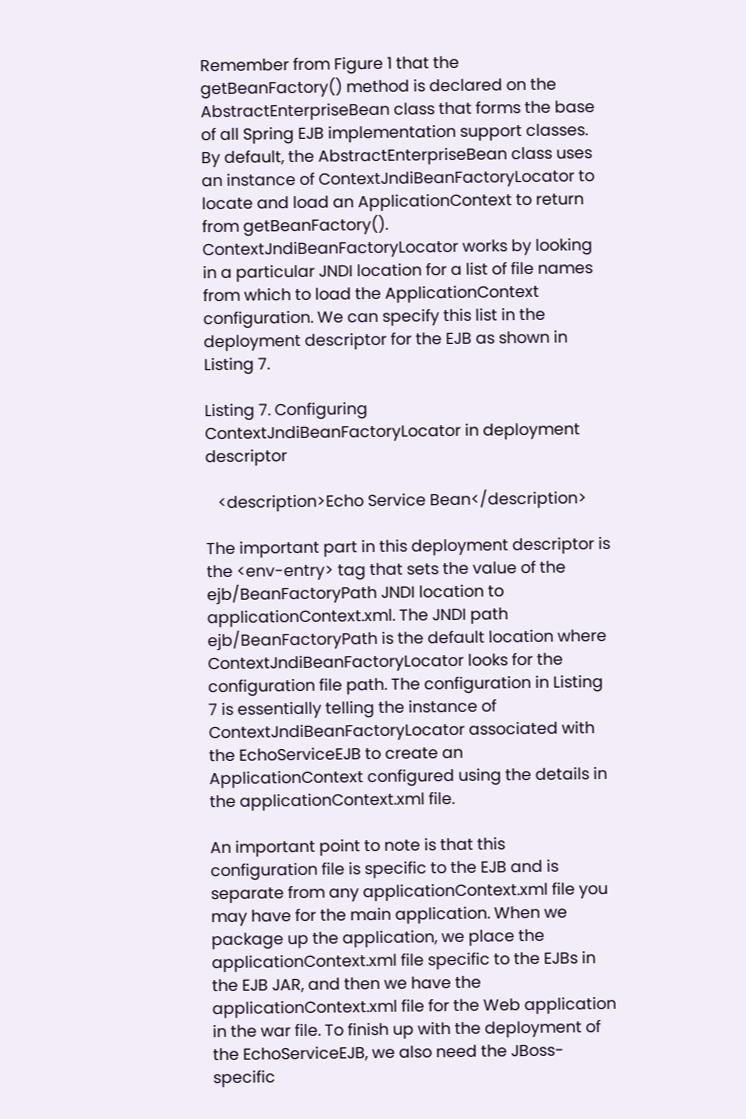Remember from Figure 1 that the getBeanFactory() method is declared on the AbstractEnterpriseBean class that forms the base of all Spring EJB implementation support classes. By default, the AbstractEnterpriseBean class uses an instance of ContextJndiBeanFactoryLocator to locate and load an ApplicationContext to return from getBeanFactory(). ContextJndiBeanFactoryLocator works by looking in a particular JNDI location for a list of file names from which to load the ApplicationContext configuration. We can specify this list in the deployment descriptor for the EJB as shown in Listing 7.

Listing 7. Configuring ContextJndiBeanFactoryLocator in deployment descriptor

   <description>Echo Service Bean</description>

The important part in this deployment descriptor is the <env-entry> tag that sets the value of the ejb/BeanFactoryPath JNDI location to applicationContext.xml. The JNDI path ejb/BeanFactoryPath is the default location where ContextJndiBeanFactoryLocator looks for the configuration file path. The configuration in Listing 7 is essentially telling the instance of ContextJndiBeanFactoryLocator associated with the EchoServiceEJB to create an ApplicationContext configured using the details in the applicationContext.xml file.

An important point to note is that this configuration file is specific to the EJB and is separate from any applicationContext.xml file you may have for the main application. When we package up the application, we place the applicationContext.xml file specific to the EJBs in the EJB JAR, and then we have the applicationContext.xml file for the Web application in the war file. To finish up with the deployment of the EchoServiceEJB, we also need the JBoss-specific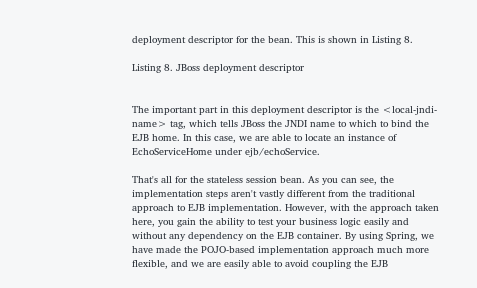deployment descriptor for the bean. This is shown in Listing 8.

Listing 8. JBoss deployment descriptor


The important part in this deployment descriptor is the <local-jndi-name> tag, which tells JBoss the JNDI name to which to bind the EJB home. In this case, we are able to locate an instance of EchoServiceHome under ejb/echoService.

That's all for the stateless session bean. As you can see, the implementation steps aren't vastly different from the traditional approach to EJB implementation. However, with the approach taken here, you gain the ability to test your business logic easily and without any dependency on the EJB container. By using Spring, we have made the POJO-based implementation approach much more flexible, and we are easily able to avoid coupling the EJB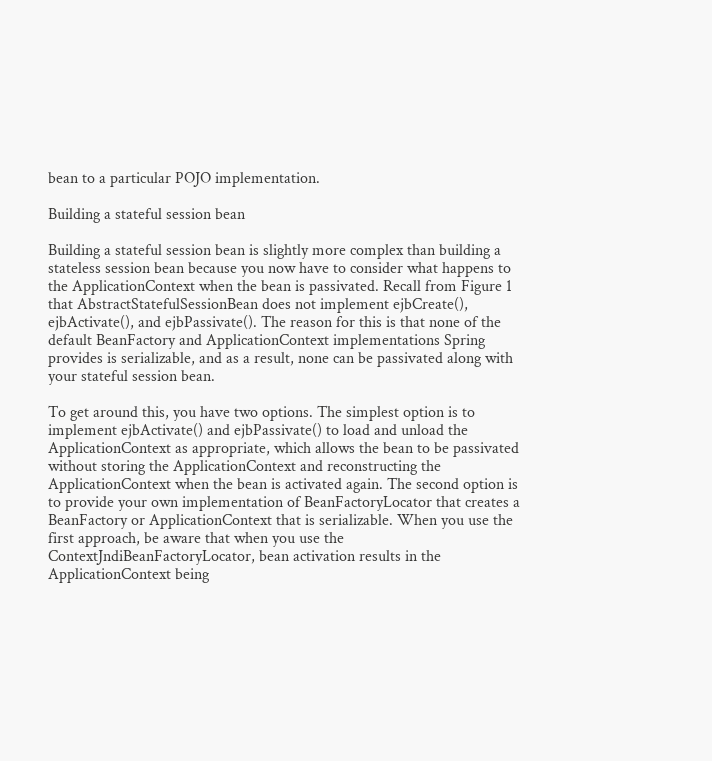bean to a particular POJO implementation.

Building a stateful session bean

Building a stateful session bean is slightly more complex than building a stateless session bean because you now have to consider what happens to the ApplicationContext when the bean is passivated. Recall from Figure 1 that AbstractStatefulSessionBean does not implement ejbCreate(), ejbActivate(), and ejbPassivate(). The reason for this is that none of the default BeanFactory and ApplicationContext implementations Spring provides is serializable, and as a result, none can be passivated along with your stateful session bean.

To get around this, you have two options. The simplest option is to implement ejbActivate() and ejbPassivate() to load and unload the ApplicationContext as appropriate, which allows the bean to be passivated without storing the ApplicationContext and reconstructing the ApplicationContext when the bean is activated again. The second option is to provide your own implementation of BeanFactoryLocator that creates a BeanFactory or ApplicationContext that is serializable. When you use the first approach, be aware that when you use the ContextJndiBeanFactoryLocator, bean activation results in the ApplicationContext being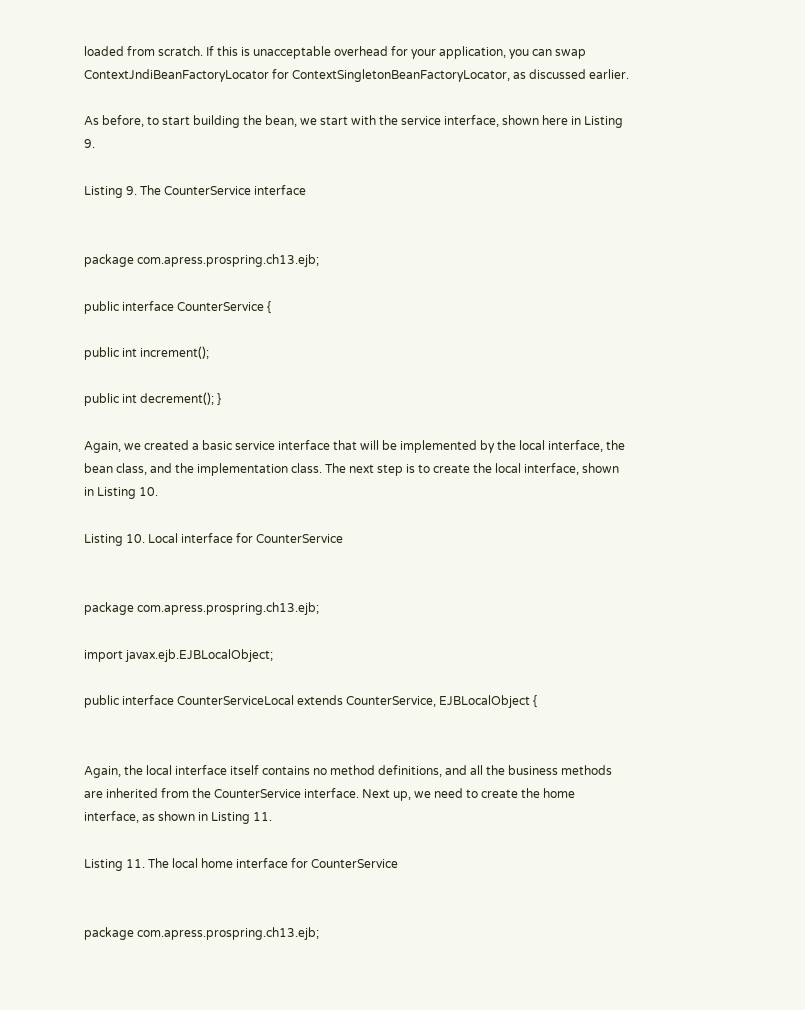loaded from scratch. If this is unacceptable overhead for your application, you can swap ContextJndiBeanFactoryLocator for ContextSingletonBeanFactoryLocator, as discussed earlier.

As before, to start building the bean, we start with the service interface, shown here in Listing 9.

Listing 9. The CounterService interface


package com.apress.prospring.ch13.ejb;

public interface CounterService {

public int increment();

public int decrement(); }

Again, we created a basic service interface that will be implemented by the local interface, the bean class, and the implementation class. The next step is to create the local interface, shown in Listing 10.

Listing 10. Local interface for CounterService


package com.apress.prospring.ch13.ejb;

import javax.ejb.EJBLocalObject;

public interface CounterServiceLocal extends CounterService, EJBLocalObject {


Again, the local interface itself contains no method definitions, and all the business methods are inherited from the CounterService interface. Next up, we need to create the home interface, as shown in Listing 11.

Listing 11. The local home interface for CounterService


package com.apress.prospring.ch13.ejb;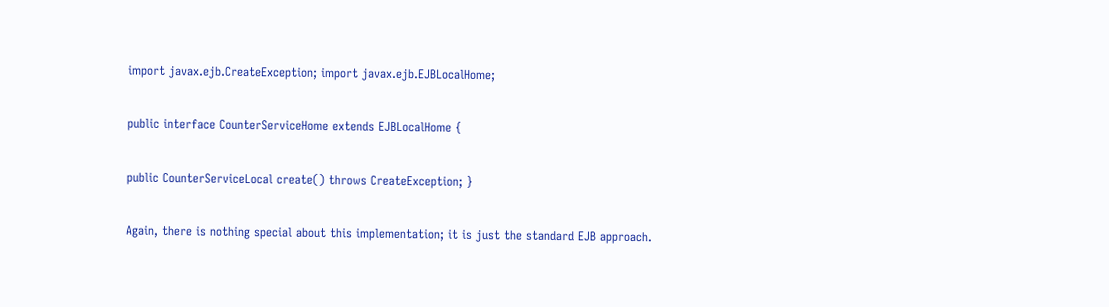import javax.ejb.CreateException; import javax.ejb.EJBLocalHome;

public interface CounterServiceHome extends EJBLocalHome {

public CounterServiceLocal create() throws CreateException; }

Again, there is nothing special about this implementation; it is just the standard EJB approach.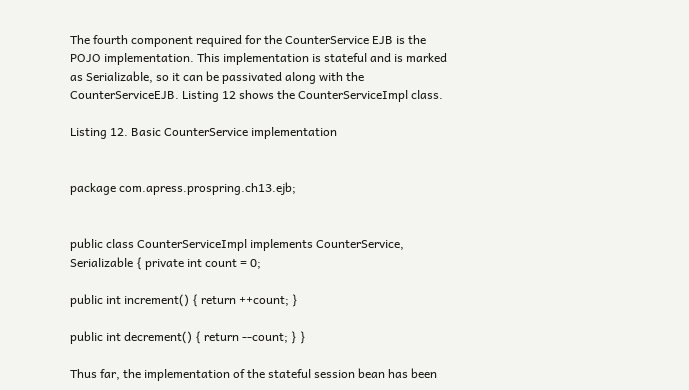The fourth component required for the CounterService EJB is the POJO implementation. This implementation is stateful and is marked as Serializable, so it can be passivated along with the CounterServiceEJB. Listing 12 shows the CounterServiceImpl class.

Listing 12. Basic CounterService implementation


package com.apress.prospring.ch13.ejb;


public class CounterServiceImpl implements CounterService, Serializable { private int count = 0;

public int increment() { return ++count; }

public int decrement() { return --count; } }

Thus far, the implementation of the stateful session bean has been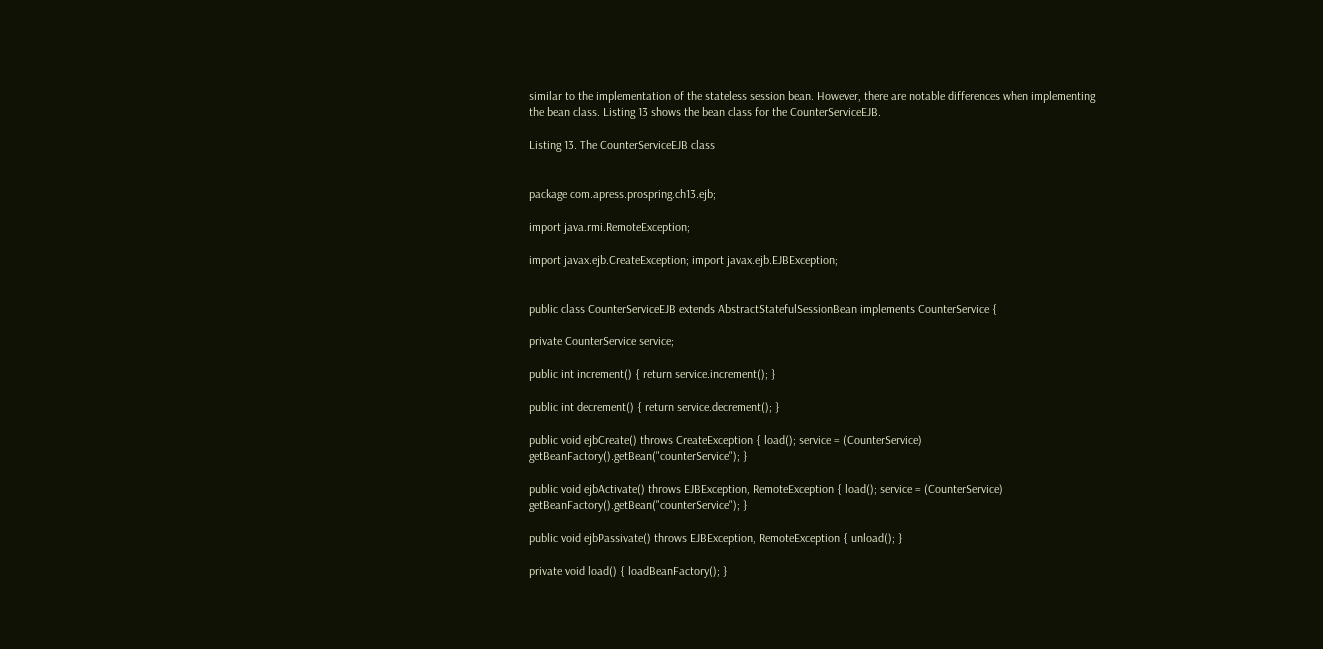similar to the implementation of the stateless session bean. However, there are notable differences when implementing the bean class. Listing 13 shows the bean class for the CounterServiceEJB.

Listing 13. The CounterServiceEJB class


package com.apress.prospring.ch13.ejb;

import java.rmi.RemoteException;

import javax.ejb.CreateException; import javax.ejb.EJBException;


public class CounterServiceEJB extends AbstractStatefulSessionBean implements CounterService {

private CounterService service;

public int increment() { return service.increment(); }

public int decrement() { return service.decrement(); }

public void ejbCreate() throws CreateException { load(); service = (CounterService) getBeanFactory().getBean("counterService"); }

public void ejbActivate() throws EJBException, RemoteException { load(); service = (CounterService) getBeanFactory().getBean("counterService"); }

public void ejbPassivate() throws EJBException, RemoteException { unload(); }

private void load() { loadBeanFactory(); }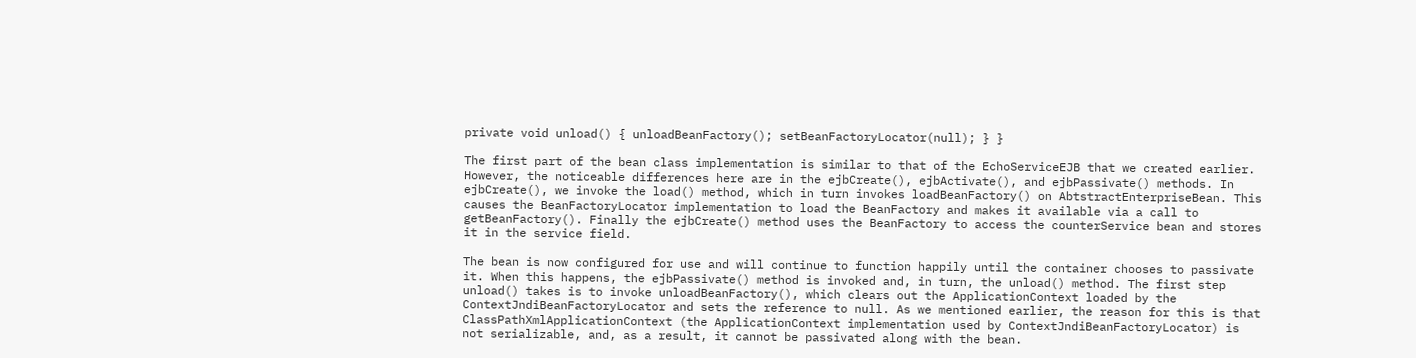private void unload() { unloadBeanFactory(); setBeanFactoryLocator(null); } }

The first part of the bean class implementation is similar to that of the EchoServiceEJB that we created earlier. However, the noticeable differences here are in the ejbCreate(), ejbActivate(), and ejbPassivate() methods. In ejbCreate(), we invoke the load() method, which in turn invokes loadBeanFactory() on AbtstractEnterpriseBean. This causes the BeanFactoryLocator implementation to load the BeanFactory and makes it available via a call to getBeanFactory(). Finally the ejbCreate() method uses the BeanFactory to access the counterService bean and stores it in the service field.

The bean is now configured for use and will continue to function happily until the container chooses to passivate it. When this happens, the ejbPassivate() method is invoked and, in turn, the unload() method. The first step unload() takes is to invoke unloadBeanFactory(), which clears out the ApplicationContext loaded by the ContextJndiBeanFactoryLocator and sets the reference to null. As we mentioned earlier, the reason for this is that ClassPathXmlApplicationContext (the ApplicationContext implementation used by ContextJndiBeanFactoryLocator) is not serializable, and, as a result, it cannot be passivated along with the bean.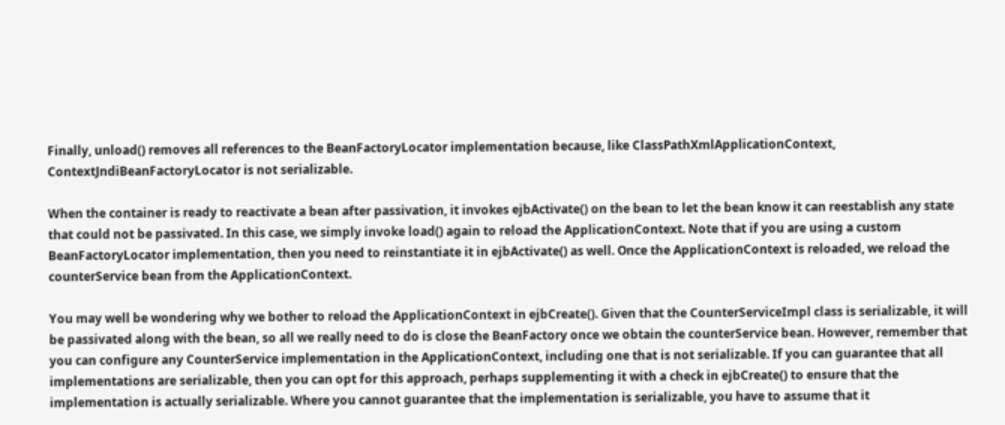Finally, unload() removes all references to the BeanFactoryLocator implementation because, like ClassPathXmlApplicationContext, ContextJndiBeanFactoryLocator is not serializable.

When the container is ready to reactivate a bean after passivation, it invokes ejbActivate() on the bean to let the bean know it can reestablish any state that could not be passivated. In this case, we simply invoke load() again to reload the ApplicationContext. Note that if you are using a custom BeanFactoryLocator implementation, then you need to reinstantiate it in ejbActivate() as well. Once the ApplicationContext is reloaded, we reload the counterService bean from the ApplicationContext.

You may well be wondering why we bother to reload the ApplicationContext in ejbCreate(). Given that the CounterServiceImpl class is serializable, it will be passivated along with the bean, so all we really need to do is close the BeanFactory once we obtain the counterService bean. However, remember that you can configure any CounterService implementation in the ApplicationContext, including one that is not serializable. If you can guarantee that all implementations are serializable, then you can opt for this approach, perhaps supplementing it with a check in ejbCreate() to ensure that the implementation is actually serializable. Where you cannot guarantee that the implementation is serializable, you have to assume that it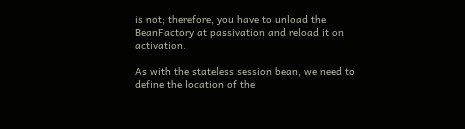is not; therefore, you have to unload the BeanFactory at passivation and reload it on activation.

As with the stateless session bean, we need to define the location of the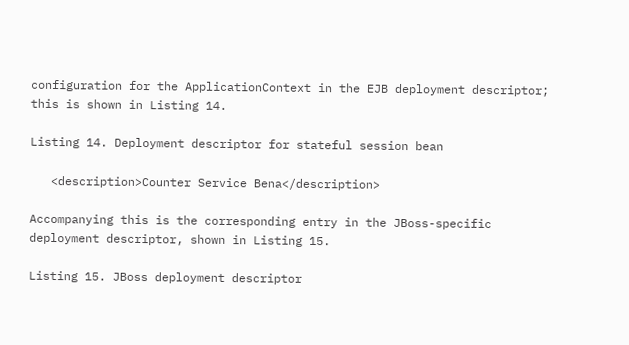configuration for the ApplicationContext in the EJB deployment descriptor; this is shown in Listing 14.

Listing 14. Deployment descriptor for stateful session bean

   <description>Counter Service Bena</description>

Accompanying this is the corresponding entry in the JBoss-specific deployment descriptor, shown in Listing 15.

Listing 15. JBoss deployment descriptor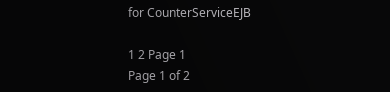for CounterServiceEJB

1 2 Page 1
Page 1 of 2